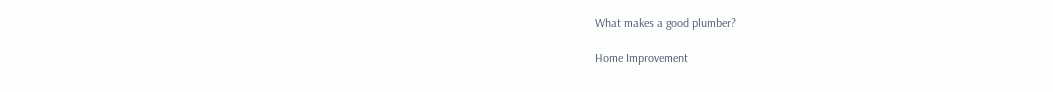What makes a good plumber?

Home Improvement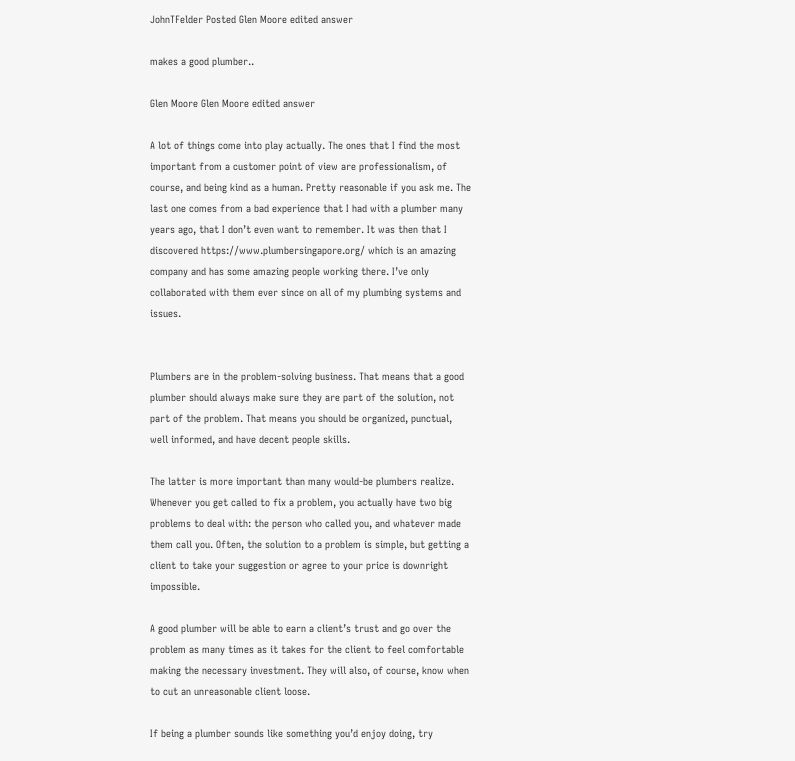JohnTFelder Posted Glen Moore edited answer

makes a good plumber..

Glen Moore Glen Moore edited answer

A lot of things come into play actually. The ones that I find the most important from a customer point of view are professionalism, of course, and being kind as a human. Pretty reasonable if you ask me. The last one comes from a bad experience that I had with a plumber many years ago, that I don’t even want to remember. It was then that I discovered https://www.plumbersingapore.org/ which is an amazing company and has some amazing people working there. I’ve only collaborated with them ever since on all of my plumbing systems and issues.


Plumbers are in the problem-solving business. That means that a good plumber should always make sure they are part of the solution, not part of the problem. That means you should be organized, punctual, well informed, and have decent people skills.

The latter is more important than many would-be plumbers realize. Whenever you get called to fix a problem, you actually have two big problems to deal with: the person who called you, and whatever made them call you. Often, the solution to a problem is simple, but getting a client to take your suggestion or agree to your price is downright impossible.

A good plumber will be able to earn a client’s trust and go over the problem as many times as it takes for the client to feel comfortable making the necessary investment. They will also, of course, know when to cut an unreasonable client loose.

If being a plumber sounds like something you’d enjoy doing, try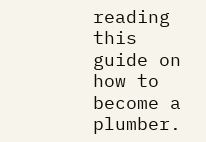reading this guide on how to become a plumber.